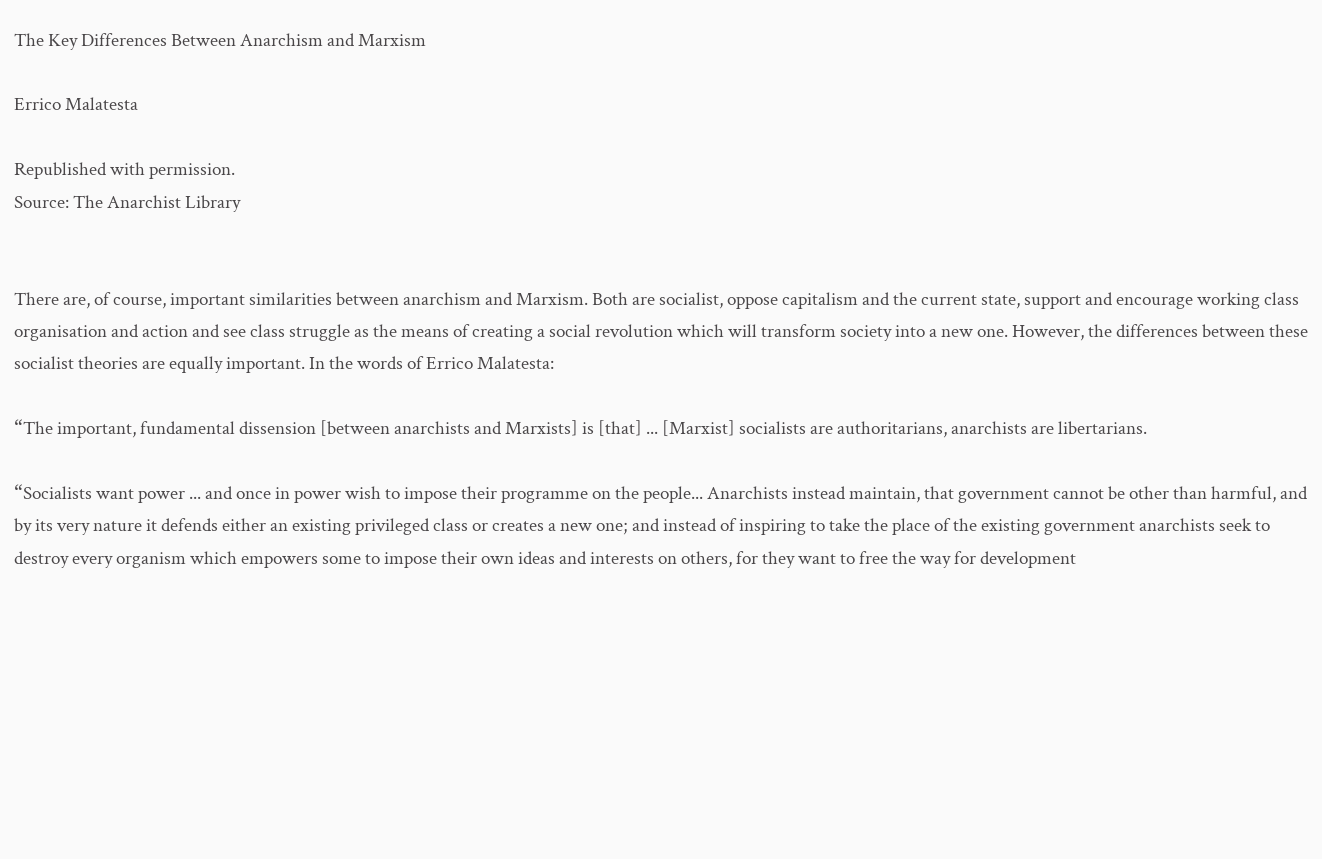The Key Differences Between Anarchism and Marxism

Errico Malatesta

Republished with permission.
Source: The Anarchist Library


There are, of course, important similarities between anarchism and Marxism. Both are socialist, oppose capitalism and the current state, support and encourage working class organisation and action and see class struggle as the means of creating a social revolution which will transform society into a new one. However, the differences between these socialist theories are equally important. In the words of Errico Malatesta:

“The important, fundamental dissension [between anarchists and Marxists] is [that] ... [Marxist] socialists are authoritarians, anarchists are libertarians.

“Socialists want power ... and once in power wish to impose their programme on the people... Anarchists instead maintain, that government cannot be other than harmful, and by its very nature it defends either an existing privileged class or creates a new one; and instead of inspiring to take the place of the existing government anarchists seek to destroy every organism which empowers some to impose their own ideas and interests on others, for they want to free the way for development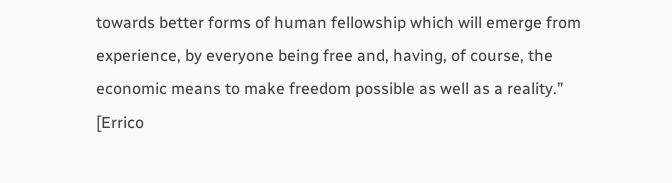towards better forms of human fellowship which will emerge from experience, by everyone being free and, having, of course, the economic means to make freedom possible as well as a reality.” [Errico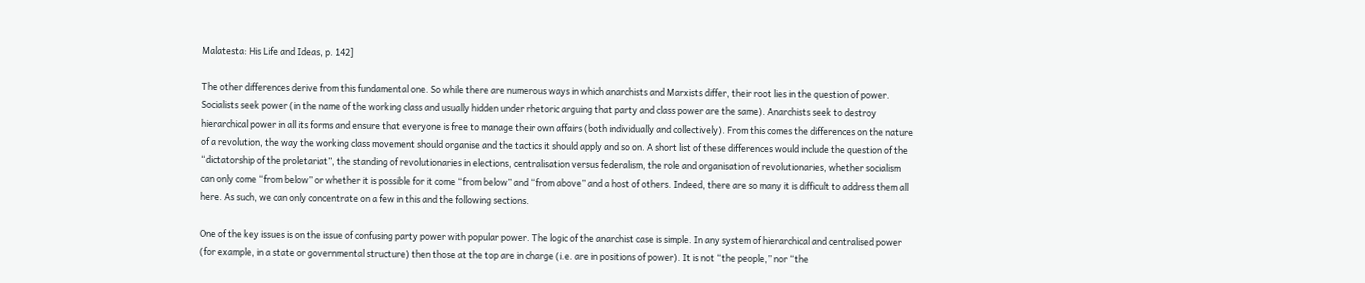Malatesta: His Life and Ideas, p. 142]

The other differences derive from this fundamental one. So while there are numerous ways in which anarchists and Marxists differ, their root lies in the question of power. Socialists seek power (in the name of the working class and usually hidden under rhetoric arguing that party and class power are the same). Anarchists seek to destroy hierarchical power in all its forms and ensure that everyone is free to manage their own affairs (both individually and collectively). From this comes the differences on the nature of a revolution, the way the working class movement should organise and the tactics it should apply and so on. A short list of these differences would include the question of the “dictatorship of the proletariat”, the standing of revolutionaries in elections, centralisation versus federalism, the role and organisation of revolutionaries, whether socialism can only come “from below” or whether it is possible for it come “from below” and “from above” and a host of others. Indeed, there are so many it is difficult to address them all here. As such, we can only concentrate on a few in this and the following sections.

One of the key issues is on the issue of confusing party power with popular power. The logic of the anarchist case is simple. In any system of hierarchical and centralised power (for example, in a state or governmental structure) then those at the top are in charge (i.e. are in positions of power). It is not “the people,” nor “the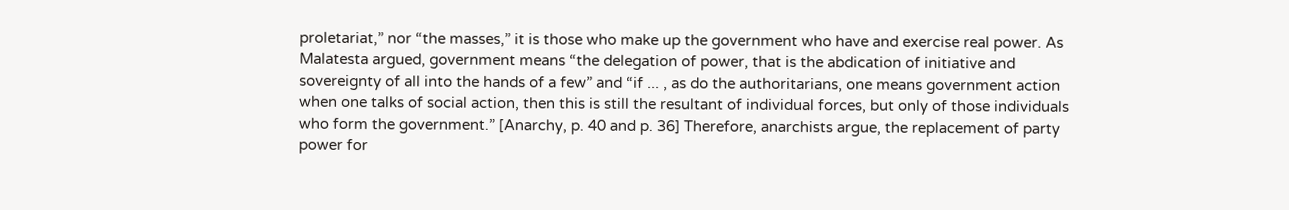proletariat,” nor “the masses,” it is those who make up the government who have and exercise real power. As Malatesta argued, government means “the delegation of power, that is the abdication of initiative and sovereignty of all into the hands of a few” and “if ... , as do the authoritarians, one means government action when one talks of social action, then this is still the resultant of individual forces, but only of those individuals who form the government.” [Anarchy, p. 40 and p. 36] Therefore, anarchists argue, the replacement of party power for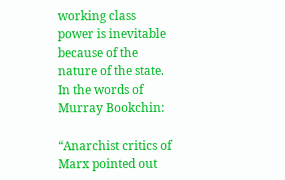working class power is inevitable because of the nature of the state. In the words of Murray Bookchin:

“Anarchist critics of Marx pointed out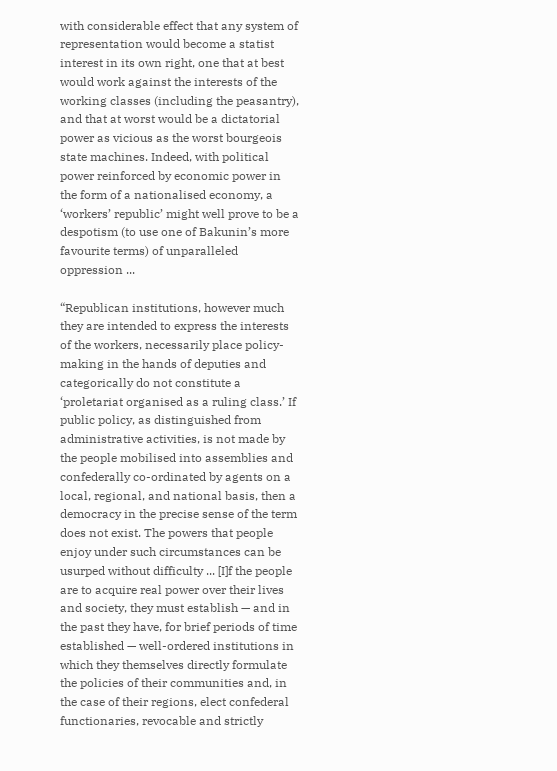with considerable effect that any system of representation would become a statist interest in its own right, one that at best would work against the interests of the working classes (including the peasantry), and that at worst would be a dictatorial power as vicious as the worst bourgeois state machines. Indeed, with political power reinforced by economic power in the form of a nationalised economy, a ‘workers’ republic’ might well prove to be a despotism (to use one of Bakunin’s more favourite terms) of unparalleled oppression ...

“Republican institutions, however much they are intended to express the interests of the workers, necessarily place policy-making in the hands of deputies and categorically do not constitute a ‘proletariat organised as a ruling class.’ If public policy, as distinguished from administrative activities, is not made by the people mobilised into assemblies and confederally co-ordinated by agents on a local, regional, and national basis, then a democracy in the precise sense of the term does not exist. The powers that people enjoy under such circumstances can be usurped without difficulty ... [I]f the people are to acquire real power over their lives and society, they must establish — and in the past they have, for brief periods of time established — well-ordered institutions in which they themselves directly formulate the policies of their communities and, in the case of their regions, elect confederal functionaries, revocable and strictly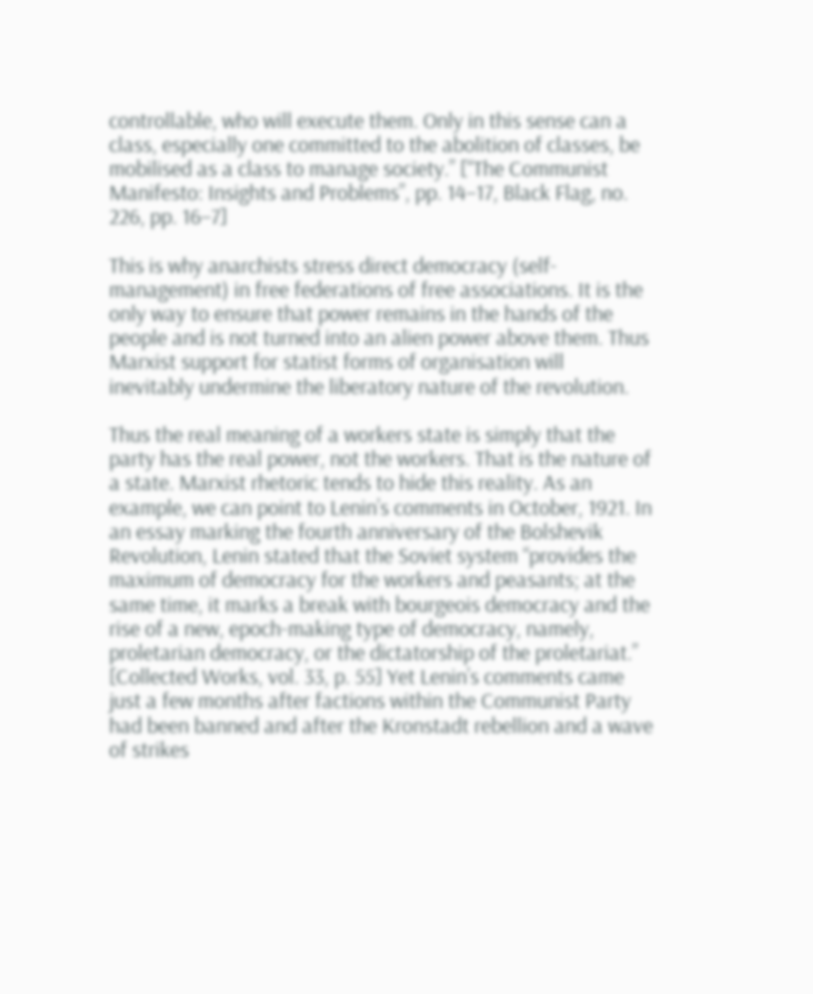controllable, who will execute them. Only in this sense can a class, especially one committed to the abolition of classes, be mobilised as a class to manage society.” [“The Communist Manifesto: Insights and Problems”, pp. 14–17, Black Flag, no. 226, pp. 16–7]

This is why anarchists stress direct democracy (self-management) in free federations of free associations. It is the only way to ensure that power remains in the hands of the people and is not turned into an alien power above them. Thus Marxist support for statist forms of organisation will inevitably undermine the liberatory nature of the revolution.

Thus the real meaning of a workers state is simply that the party has the real power, not the workers. That is the nature of a state. Marxist rhetoric tends to hide this reality. As an example, we can point to Lenin’s comments in October, 1921. In an essay marking the fourth anniversary of the Bolshevik Revolution, Lenin stated that the Soviet system “provides the maximum of democracy for the workers and peasants; at the same time, it marks a break with bourgeois democracy and the rise of a new, epoch-making type of democracy, namely, proletarian democracy, or the dictatorship of the proletariat.” [Collected Works, vol. 33, p. 55] Yet Lenin’s comments came just a few months after factions within the Communist Party had been banned and after the Kronstadt rebellion and a wave of strikes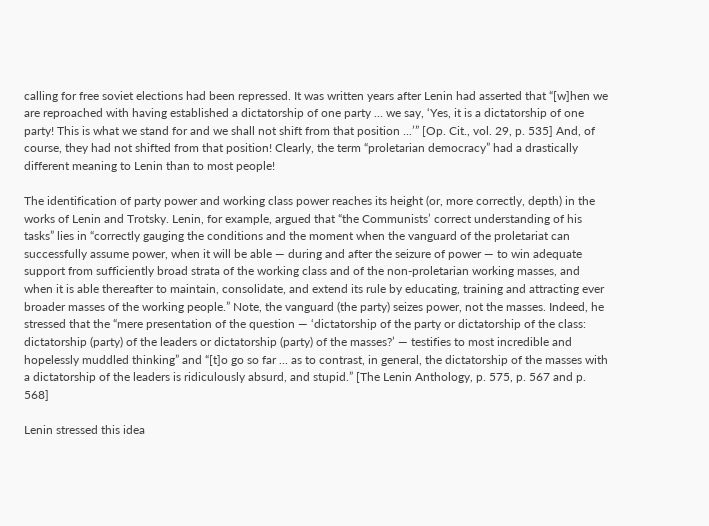calling for free soviet elections had been repressed. It was written years after Lenin had asserted that “[w]hen we are reproached with having established a dictatorship of one party ... we say, ‘Yes, it is a dictatorship of one party! This is what we stand for and we shall not shift from that position ...’” [Op. Cit., vol. 29, p. 535] And, of course, they had not shifted from that position! Clearly, the term “proletarian democracy” had a drastically different meaning to Lenin than to most people!

The identification of party power and working class power reaches its height (or, more correctly, depth) in the works of Lenin and Trotsky. Lenin, for example, argued that “the Communists’ correct understanding of his tasks” lies in “correctly gauging the conditions and the moment when the vanguard of the proletariat can successfully assume power, when it will be able — during and after the seizure of power — to win adequate support from sufficiently broad strata of the working class and of the non-proletarian working masses, and when it is able thereafter to maintain, consolidate, and extend its rule by educating, training and attracting ever broader masses of the working people.” Note, the vanguard (the party) seizes power, not the masses. Indeed, he stressed that the “mere presentation of the question — ‘dictatorship of the party or dictatorship of the class: dictatorship (party) of the leaders or dictatorship (party) of the masses?’ — testifies to most incredible and hopelessly muddled thinking” and “[t]o go so far ... as to contrast, in general, the dictatorship of the masses with a dictatorship of the leaders is ridiculously absurd, and stupid.” [The Lenin Anthology, p. 575, p. 567 and p. 568]

Lenin stressed this idea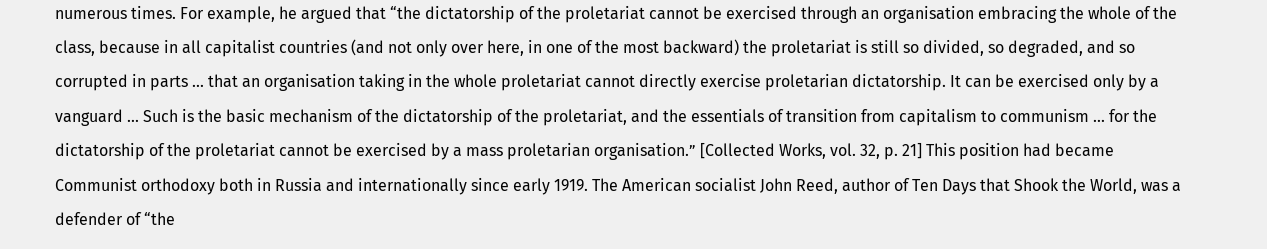numerous times. For example, he argued that “the dictatorship of the proletariat cannot be exercised through an organisation embracing the whole of the class, because in all capitalist countries (and not only over here, in one of the most backward) the proletariat is still so divided, so degraded, and so corrupted in parts ... that an organisation taking in the whole proletariat cannot directly exercise proletarian dictatorship. It can be exercised only by a vanguard ... Such is the basic mechanism of the dictatorship of the proletariat, and the essentials of transition from capitalism to communism ... for the dictatorship of the proletariat cannot be exercised by a mass proletarian organisation.” [Collected Works, vol. 32, p. 21] This position had became Communist orthodoxy both in Russia and internationally since early 1919. The American socialist John Reed, author of Ten Days that Shook the World, was a defender of “the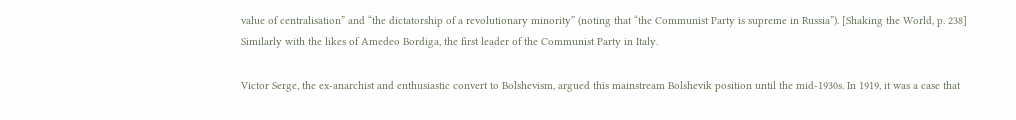value of centralisation” and “the dictatorship of a revolutionary minority” (noting that “the Communist Party is supreme in Russia”). [Shaking the World, p. 238] Similarly with the likes of Amedeo Bordiga, the first leader of the Communist Party in Italy.

Victor Serge, the ex-anarchist and enthusiastic convert to Bolshevism, argued this mainstream Bolshevik position until the mid-1930s. In 1919, it was a case that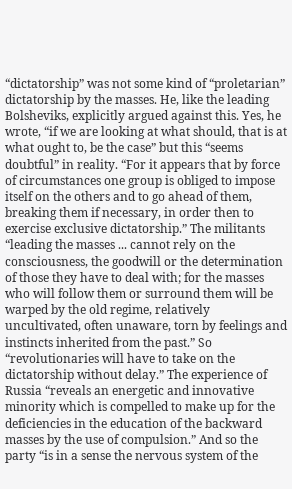“dictatorship” was not some kind of “proletarian” dictatorship by the masses. He, like the leading Bolsheviks, explicitly argued against this. Yes, he wrote, “if we are looking at what should, that is at what ought to, be the case” but this “seems doubtful” in reality. “For it appears that by force of circumstances one group is obliged to impose itself on the others and to go ahead of them, breaking them if necessary, in order then to exercise exclusive dictatorship.” The militants “leading the masses ... cannot rely on the consciousness, the goodwill or the determination of those they have to deal with; for the masses who will follow them or surround them will be warped by the old regime, relatively uncultivated, often unaware, torn by feelings and instincts inherited from the past.” So “revolutionaries will have to take on the dictatorship without delay.” The experience of Russia “reveals an energetic and innovative minority which is compelled to make up for the deficiencies in the education of the backward masses by the use of compulsion.” And so the party “is in a sense the nervous system of the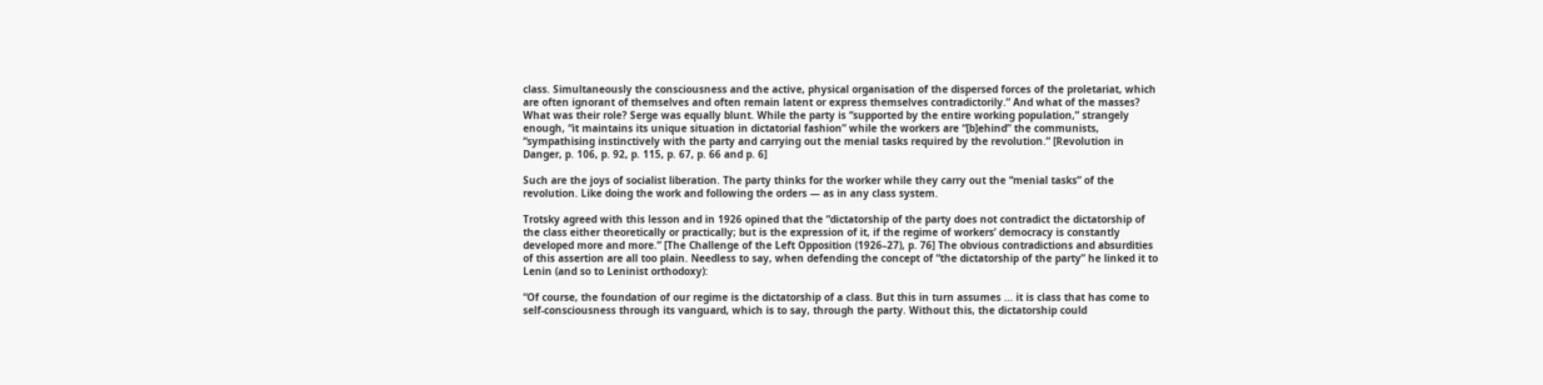class. Simultaneously the consciousness and the active, physical organisation of the dispersed forces of the proletariat, which are often ignorant of themselves and often remain latent or express themselves contradictorily.” And what of the masses? What was their role? Serge was equally blunt. While the party is “supported by the entire working population,” strangely enough, “it maintains its unique situation in dictatorial fashion” while the workers are “[b]ehind” the communists, “sympathising instinctively with the party and carrying out the menial tasks required by the revolution.” [Revolution in Danger, p. 106, p. 92, p. 115, p. 67, p. 66 and p. 6]

Such are the joys of socialist liberation. The party thinks for the worker while they carry out the “menial tasks” of the revolution. Like doing the work and following the orders — as in any class system.

Trotsky agreed with this lesson and in 1926 opined that the “dictatorship of the party does not contradict the dictatorship of the class either theoretically or practically; but is the expression of it, if the regime of workers’ democracy is constantly developed more and more.” [The Challenge of the Left Opposition (1926–27), p. 76] The obvious contradictions and absurdities of this assertion are all too plain. Needless to say, when defending the concept of “the dictatorship of the party” he linked it to Lenin (and so to Leninist orthodoxy):

“Of course, the foundation of our regime is the dictatorship of a class. But this in turn assumes ... it is class that has come to self-consciousness through its vanguard, which is to say, through the party. Without this, the dictatorship could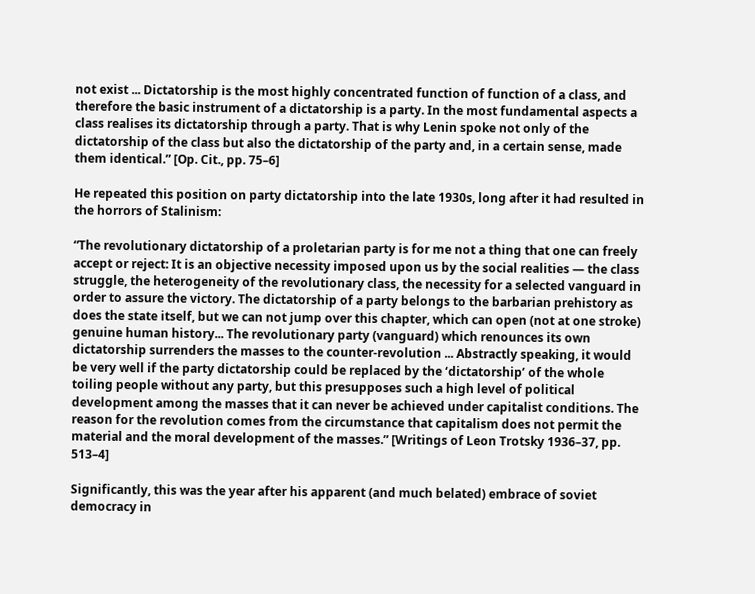not exist ... Dictatorship is the most highly concentrated function of function of a class, and therefore the basic instrument of a dictatorship is a party. In the most fundamental aspects a class realises its dictatorship through a party. That is why Lenin spoke not only of the dictatorship of the class but also the dictatorship of the party and, in a certain sense, made them identical.” [Op. Cit., pp. 75–6]

He repeated this position on party dictatorship into the late 1930s, long after it had resulted in the horrors of Stalinism:

“The revolutionary dictatorship of a proletarian party is for me not a thing that one can freely accept or reject: It is an objective necessity imposed upon us by the social realities — the class struggle, the heterogeneity of the revolutionary class, the necessity for a selected vanguard in order to assure the victory. The dictatorship of a party belongs to the barbarian prehistory as does the state itself, but we can not jump over this chapter, which can open (not at one stroke) genuine human history... The revolutionary party (vanguard) which renounces its own dictatorship surrenders the masses to the counter-revolution ... Abstractly speaking, it would be very well if the party dictatorship could be replaced by the ‘dictatorship’ of the whole toiling people without any party, but this presupposes such a high level of political development among the masses that it can never be achieved under capitalist conditions. The reason for the revolution comes from the circumstance that capitalism does not permit the material and the moral development of the masses.” [Writings of Leon Trotsky 1936–37, pp. 513–4]

Significantly, this was the year after his apparent (and much belated) embrace of soviet democracy in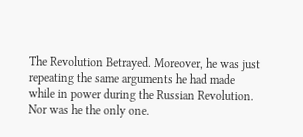The Revolution Betrayed. Moreover, he was just repeating the same arguments he had made while in power during the Russian Revolution. Nor was he the only one.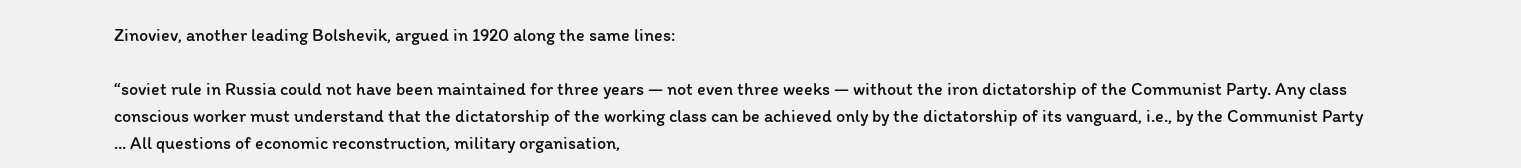Zinoviev, another leading Bolshevik, argued in 1920 along the same lines:

“soviet rule in Russia could not have been maintained for three years — not even three weeks — without the iron dictatorship of the Communist Party. Any class conscious worker must understand that the dictatorship of the working class can be achieved only by the dictatorship of its vanguard, i.e., by the Communist Party ... All questions of economic reconstruction, military organisation,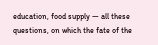education, food supply — all these questions, on which the fate of the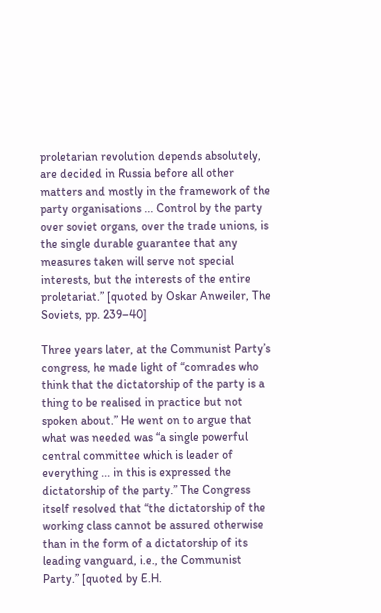proletarian revolution depends absolutely, are decided in Russia before all other matters and mostly in the framework of the party organisations ... Control by the party over soviet organs, over the trade unions, is the single durable guarantee that any measures taken will serve not special interests, but the interests of the entire proletariat.” [quoted by Oskar Anweiler, The Soviets, pp. 239–40]

Three years later, at the Communist Party’s congress, he made light of “comrades who think that the dictatorship of the party is a thing to be realised in practice but not spoken about.” He went on to argue that what was needed was “a single powerful central committee which is leader of everything ... in this is expressed the dictatorship of the party.” The Congress itself resolved that “the dictatorship of the working class cannot be assured otherwise than in the form of a dictatorship of its leading vanguard, i.e., the Communist Party.” [quoted by E.H.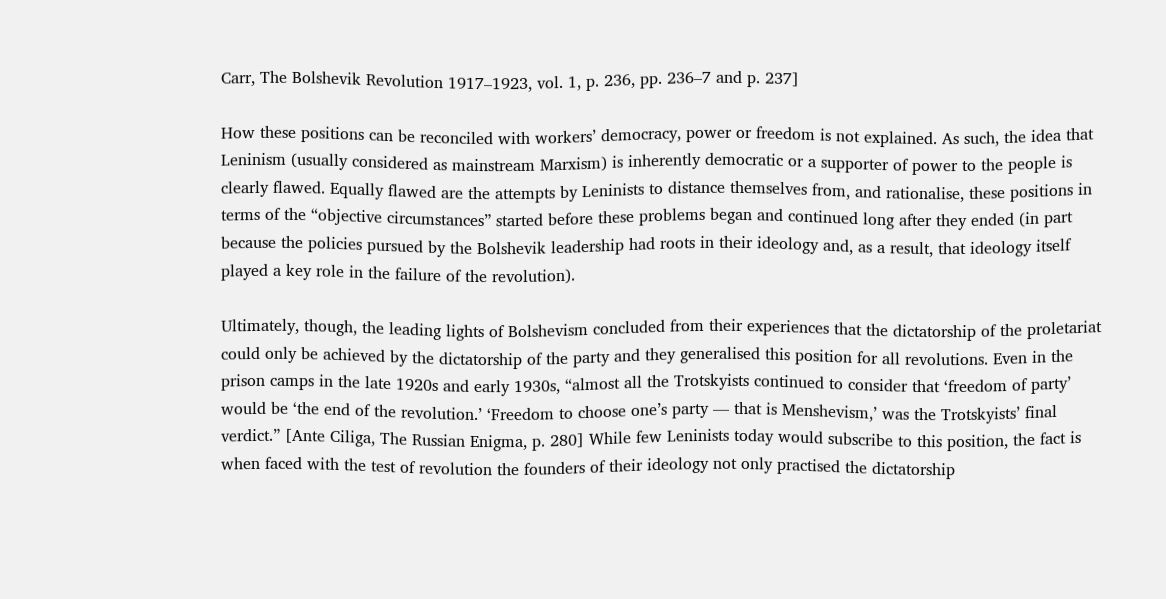Carr, The Bolshevik Revolution 1917–1923, vol. 1, p. 236, pp. 236–7 and p. 237]

How these positions can be reconciled with workers’ democracy, power or freedom is not explained. As such, the idea that Leninism (usually considered as mainstream Marxism) is inherently democratic or a supporter of power to the people is clearly flawed. Equally flawed are the attempts by Leninists to distance themselves from, and rationalise, these positions in terms of the “objective circumstances” started before these problems began and continued long after they ended (in part because the policies pursued by the Bolshevik leadership had roots in their ideology and, as a result, that ideology itself played a key role in the failure of the revolution).

Ultimately, though, the leading lights of Bolshevism concluded from their experiences that the dictatorship of the proletariat could only be achieved by the dictatorship of the party and they generalised this position for all revolutions. Even in the prison camps in the late 1920s and early 1930s, “almost all the Trotskyists continued to consider that ‘freedom of party’ would be ‘the end of the revolution.’ ‘Freedom to choose one’s party — that is Menshevism,’ was the Trotskyists’ final verdict.” [Ante Ciliga, The Russian Enigma, p. 280] While few Leninists today would subscribe to this position, the fact is when faced with the test of revolution the founders of their ideology not only practised the dictatorship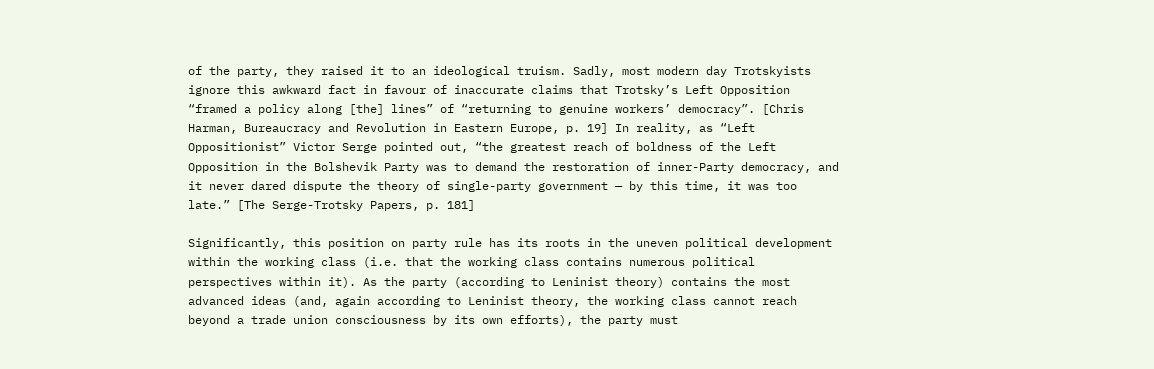of the party, they raised it to an ideological truism. Sadly, most modern day Trotskyists ignore this awkward fact in favour of inaccurate claims that Trotsky’s Left Opposition “framed a policy along [the] lines” of “returning to genuine workers’ democracy”. [Chris Harman, Bureaucracy and Revolution in Eastern Europe, p. 19] In reality, as “Left Oppositionist” Victor Serge pointed out, “the greatest reach of boldness of the Left Opposition in the Bolshevik Party was to demand the restoration of inner-Party democracy, and it never dared dispute the theory of single-party government — by this time, it was too late.” [The Serge-Trotsky Papers, p. 181]

Significantly, this position on party rule has its roots in the uneven political development within the working class (i.e. that the working class contains numerous political perspectives within it). As the party (according to Leninist theory) contains the most advanced ideas (and, again according to Leninist theory, the working class cannot reach beyond a trade union consciousness by its own efforts), the party must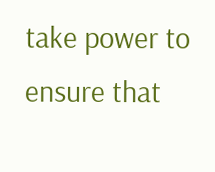take power to ensure that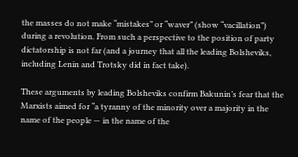the masses do not make “mistakes” or “waver” (show “vacillation”) during a revolution. From such a perspective to the position of party dictatorship is not far (and a journey that all the leading Bolsheviks, including Lenin and Trotsky did in fact take).

These arguments by leading Bolsheviks confirm Bakunin’s fear that the Marxists aimed for “a tyranny of the minority over a majority in the name of the people — in the name of the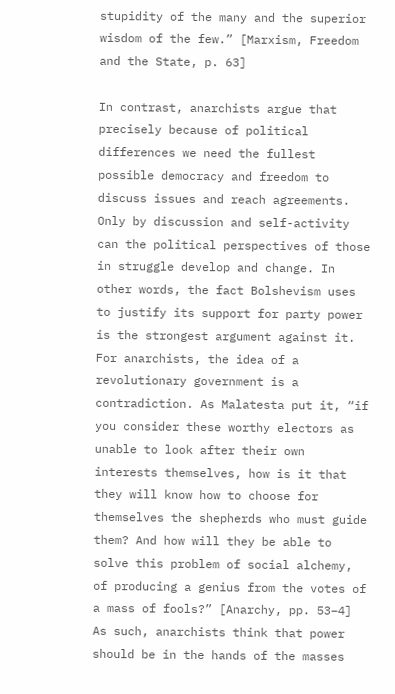stupidity of the many and the superior wisdom of the few.” [Marxism, Freedom and the State, p. 63]

In contrast, anarchists argue that precisely because of political differences we need the fullest possible democracy and freedom to discuss issues and reach agreements. Only by discussion and self-activity can the political perspectives of those in struggle develop and change. In other words, the fact Bolshevism uses to justify its support for party power is the strongest argument against it. For anarchists, the idea of a revolutionary government is a contradiction. As Malatesta put it, “if you consider these worthy electors as unable to look after their own interests themselves, how is it that they will know how to choose for themselves the shepherds who must guide them? And how will they be able to solve this problem of social alchemy, of producing a genius from the votes of a mass of fools?” [Anarchy, pp. 53–4] As such, anarchists think that power should be in the hands of the masses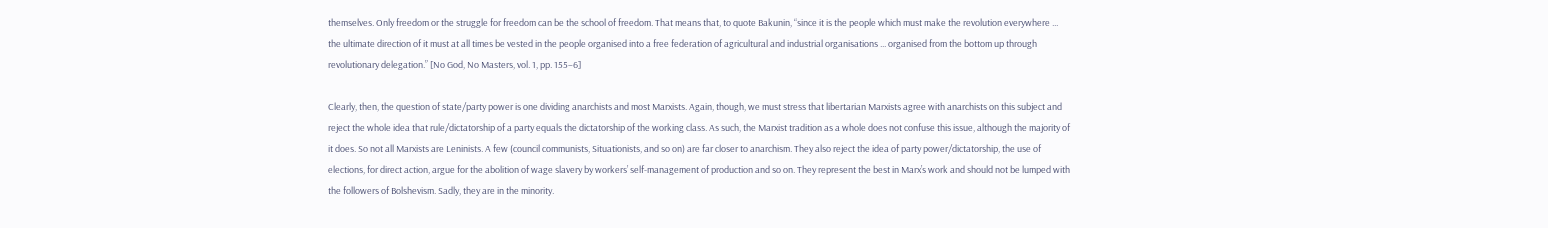themselves. Only freedom or the struggle for freedom can be the school of freedom. That means that, to quote Bakunin, “since it is the people which must make the revolution everywhere ... the ultimate direction of it must at all times be vested in the people organised into a free federation of agricultural and industrial organisations ... organised from the bottom up through revolutionary delegation.” [No God, No Masters, vol. 1, pp. 155–6]

Clearly, then, the question of state/party power is one dividing anarchists and most Marxists. Again, though, we must stress that libertarian Marxists agree with anarchists on this subject and reject the whole idea that rule/dictatorship of a party equals the dictatorship of the working class. As such, the Marxist tradition as a whole does not confuse this issue, although the majority of it does. So not all Marxists are Leninists. A few (council communists, Situationists, and so on) are far closer to anarchism. They also reject the idea of party power/dictatorship, the use of elections, for direct action, argue for the abolition of wage slavery by workers’ self-management of production and so on. They represent the best in Marx’s work and should not be lumped with the followers of Bolshevism. Sadly, they are in the minority.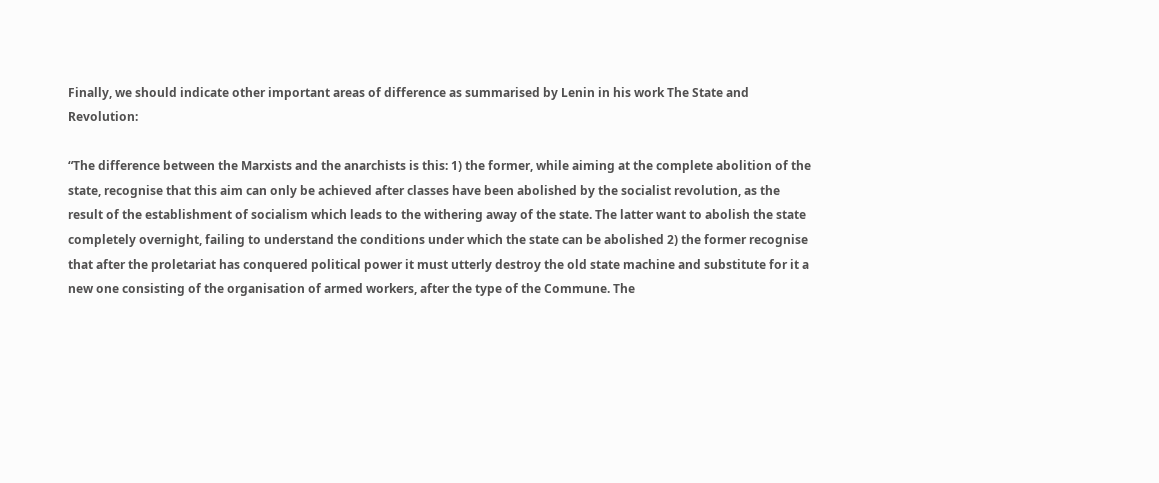Finally, we should indicate other important areas of difference as summarised by Lenin in his work The State and Revolution:

“The difference between the Marxists and the anarchists is this: 1) the former, while aiming at the complete abolition of the state, recognise that this aim can only be achieved after classes have been abolished by the socialist revolution, as the result of the establishment of socialism which leads to the withering away of the state. The latter want to abolish the state completely overnight, failing to understand the conditions under which the state can be abolished 2) the former recognise that after the proletariat has conquered political power it must utterly destroy the old state machine and substitute for it a new one consisting of the organisation of armed workers, after the type of the Commune. The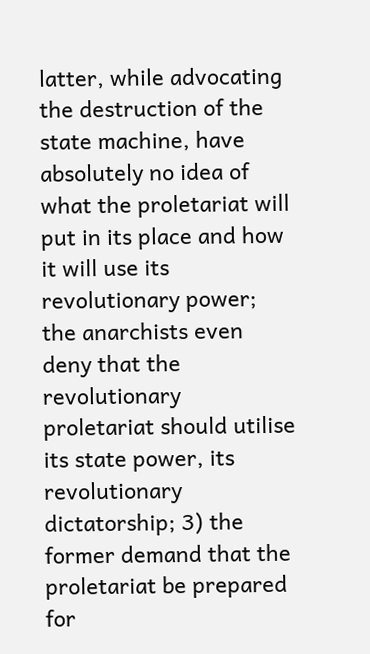latter, while advocating the destruction of the state machine, have absolutely no idea of what the proletariat will put in its place and how it will use its revolutionary power; the anarchists even deny that the revolutionary proletariat should utilise its state power, its revolutionary dictatorship; 3) the former demand that the proletariat be prepared for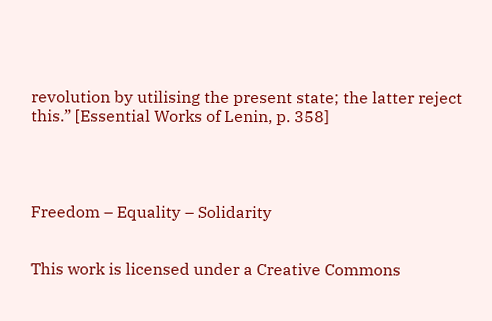revolution by utilising the present state; the latter reject this.” [Essential Works of Lenin, p. 358]




Freedom – Equality – Solidarity


This work is licensed under a Creative Commons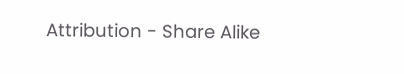Attribution - Share Alike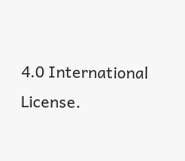4.0 International License.